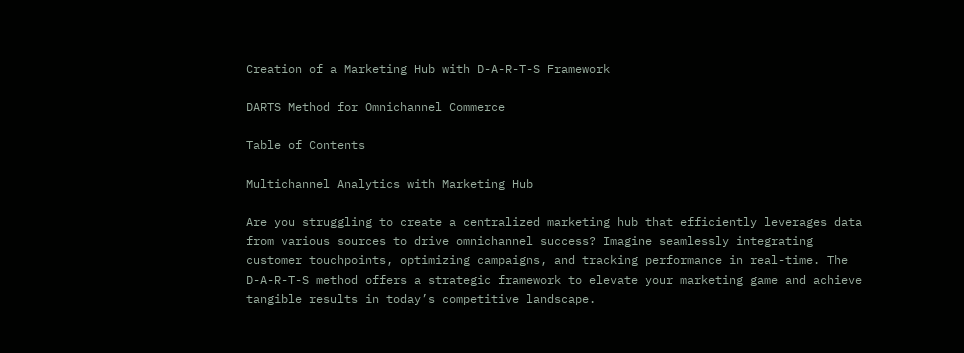Creation of a Marketing Hub with D-A-R-T-S Framework

DARTS Method for Omnichannel Commerce

Table of Contents

Multichannel Analytics with Marketing Hub

Are you struggling to create a centralized marketing hub that efficiently leverages data from various sources to drive omnichannel success? Imagine seamlessly integrating customer touchpoints, optimizing campaigns, and tracking performance in real-time. The D-A-R-T-S method offers a strategic framework to elevate your marketing game and achieve tangible results in today’s competitive landscape.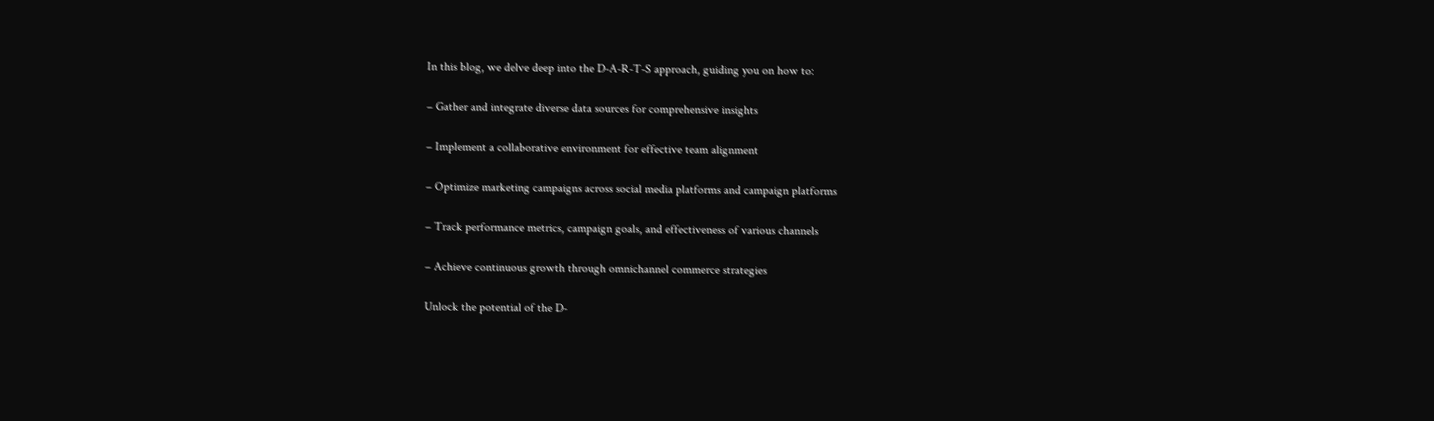In this blog, we delve deep into the D-A-R-T-S approach, guiding you on how to:

– Gather and integrate diverse data sources for comprehensive insights

– Implement a collaborative environment for effective team alignment

– Optimize marketing campaigns across social media platforms and campaign platforms

– Track performance metrics, campaign goals, and effectiveness of various channels

– Achieve continuous growth through omnichannel commerce strategies

Unlock the potential of the D-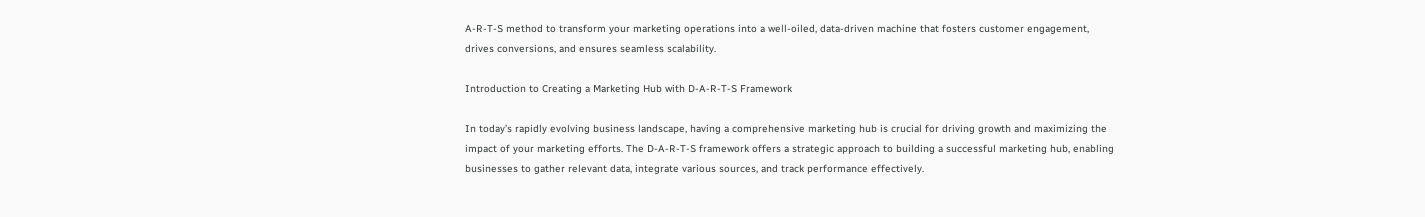A-R-T-S method to transform your marketing operations into a well-oiled, data-driven machine that fosters customer engagement, drives conversions, and ensures seamless scalability.

Introduction to Creating a Marketing Hub with D-A-R-T-S Framework

In today’s rapidly evolving business landscape, having a comprehensive marketing hub is crucial for driving growth and maximizing the impact of your marketing efforts. The D-A-R-T-S framework offers a strategic approach to building a successful marketing hub, enabling businesses to gather relevant data, integrate various sources, and track performance effectively.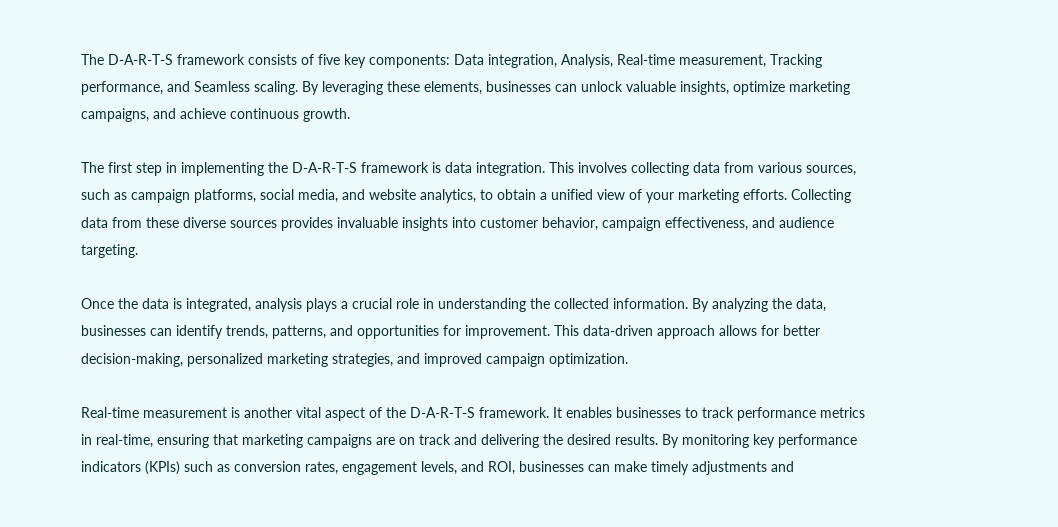The D-A-R-T-S framework consists of five key components: Data integration, Analysis, Real-time measurement, Tracking performance, and Seamless scaling. By leveraging these elements, businesses can unlock valuable insights, optimize marketing campaigns, and achieve continuous growth.

The first step in implementing the D-A-R-T-S framework is data integration. This involves collecting data from various sources, such as campaign platforms, social media, and website analytics, to obtain a unified view of your marketing efforts. Collecting data from these diverse sources provides invaluable insights into customer behavior, campaign effectiveness, and audience targeting.

Once the data is integrated, analysis plays a crucial role in understanding the collected information. By analyzing the data, businesses can identify trends, patterns, and opportunities for improvement. This data-driven approach allows for better decision-making, personalized marketing strategies, and improved campaign optimization.

Real-time measurement is another vital aspect of the D-A-R-T-S framework. It enables businesses to track performance metrics in real-time, ensuring that marketing campaigns are on track and delivering the desired results. By monitoring key performance indicators (KPIs) such as conversion rates, engagement levels, and ROI, businesses can make timely adjustments and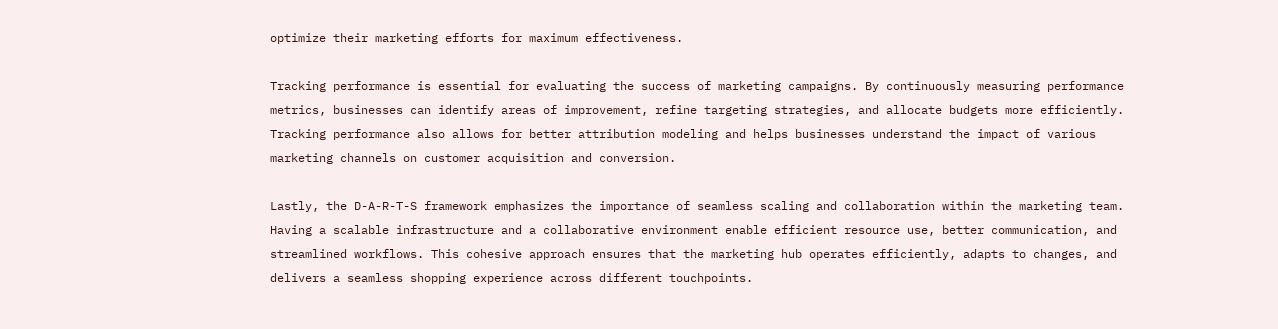optimize their marketing efforts for maximum effectiveness.

Tracking performance is essential for evaluating the success of marketing campaigns. By continuously measuring performance metrics, businesses can identify areas of improvement, refine targeting strategies, and allocate budgets more efficiently. Tracking performance also allows for better attribution modeling and helps businesses understand the impact of various marketing channels on customer acquisition and conversion.

Lastly, the D-A-R-T-S framework emphasizes the importance of seamless scaling and collaboration within the marketing team. Having a scalable infrastructure and a collaborative environment enable efficient resource use, better communication, and streamlined workflows. This cohesive approach ensures that the marketing hub operates efficiently, adapts to changes, and delivers a seamless shopping experience across different touchpoints.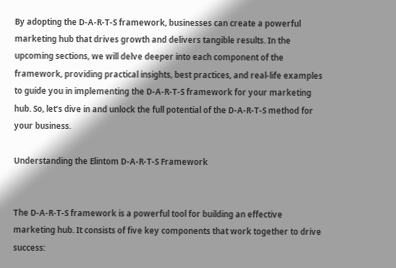By adopting the D-A-R-T-S framework, businesses can create a powerful marketing hub that drives growth and delivers tangible results. In the upcoming sections, we will delve deeper into each component of the framework, providing practical insights, best practices, and real-life examples to guide you in implementing the D-A-R-T-S framework for your marketing hub. So, let’s dive in and unlock the full potential of the D-A-R-T-S method for your business.

Understanding the Elintom D-A-R-T-S Framework


The D-A-R-T-S framework is a powerful tool for building an effective marketing hub. It consists of five key components that work together to drive success: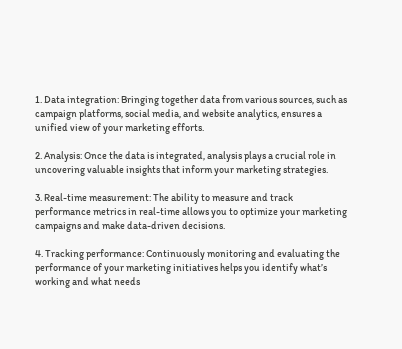1. Data integration: Bringing together data from various sources, such as campaign platforms, social media, and website analytics, ensures a unified view of your marketing efforts.

2. Analysis: Once the data is integrated, analysis plays a crucial role in uncovering valuable insights that inform your marketing strategies.

3. Real-time measurement: The ability to measure and track performance metrics in real-time allows you to optimize your marketing campaigns and make data-driven decisions.

4. Tracking performance: Continuously monitoring and evaluating the performance of your marketing initiatives helps you identify what’s working and what needs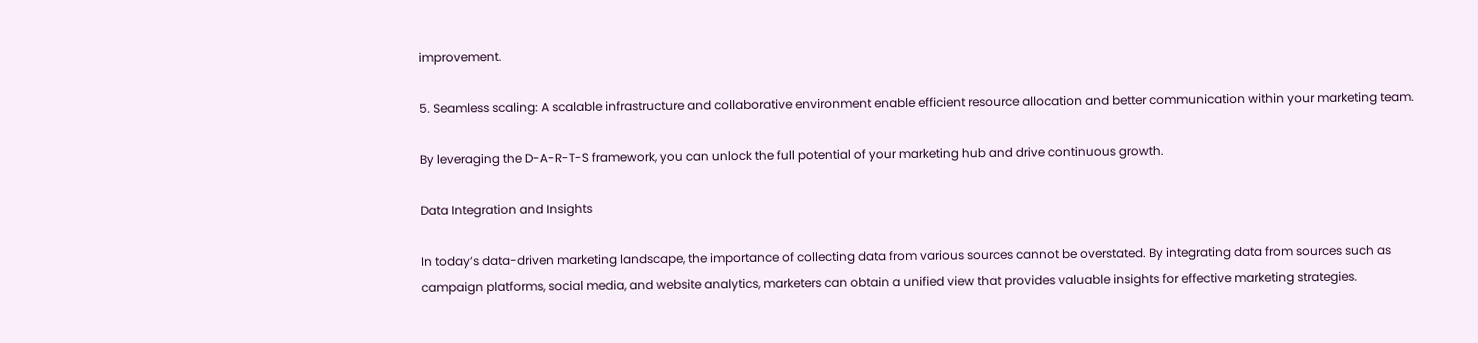improvement.

5. Seamless scaling: A scalable infrastructure and collaborative environment enable efficient resource allocation and better communication within your marketing team.

By leveraging the D-A-R-T-S framework, you can unlock the full potential of your marketing hub and drive continuous growth.

Data Integration and Insights

In today’s data-driven marketing landscape, the importance of collecting data from various sources cannot be overstated. By integrating data from sources such as campaign platforms, social media, and website analytics, marketers can obtain a unified view that provides valuable insights for effective marketing strategies.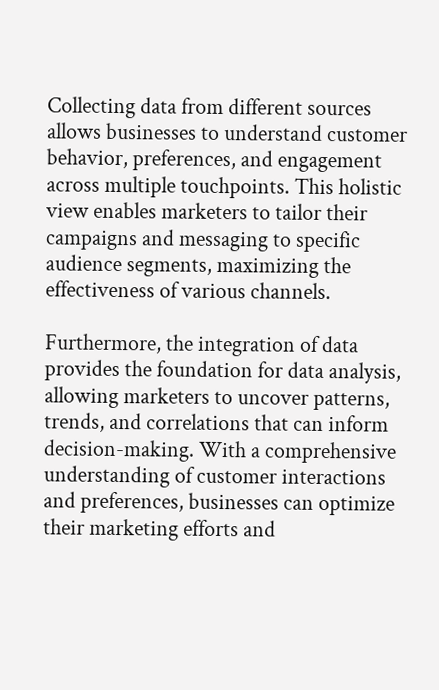Collecting data from different sources allows businesses to understand customer behavior, preferences, and engagement across multiple touchpoints. This holistic view enables marketers to tailor their campaigns and messaging to specific audience segments, maximizing the effectiveness of various channels.

Furthermore, the integration of data provides the foundation for data analysis, allowing marketers to uncover patterns, trends, and correlations that can inform decision-making. With a comprehensive understanding of customer interactions and preferences, businesses can optimize their marketing efforts and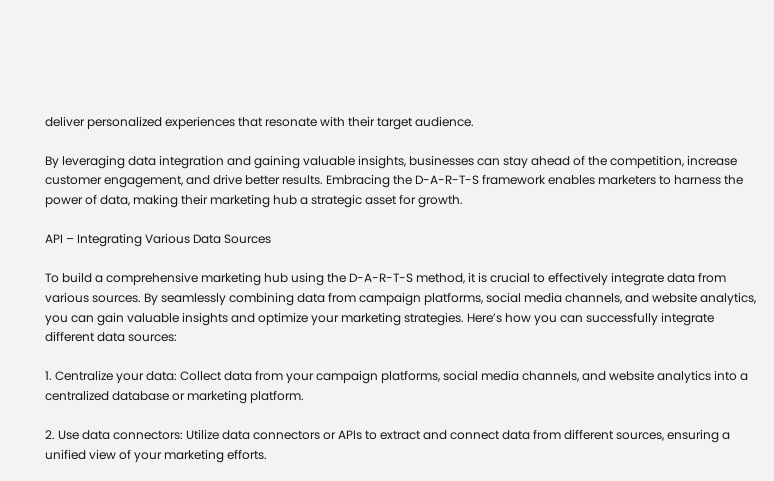deliver personalized experiences that resonate with their target audience.

By leveraging data integration and gaining valuable insights, businesses can stay ahead of the competition, increase customer engagement, and drive better results. Embracing the D-A-R-T-S framework enables marketers to harness the power of data, making their marketing hub a strategic asset for growth.

API – Integrating Various Data Sources

To build a comprehensive marketing hub using the D-A-R-T-S method, it is crucial to effectively integrate data from various sources. By seamlessly combining data from campaign platforms, social media channels, and website analytics, you can gain valuable insights and optimize your marketing strategies. Here’s how you can successfully integrate different data sources:

1. Centralize your data: Collect data from your campaign platforms, social media channels, and website analytics into a centralized database or marketing platform.

2. Use data connectors: Utilize data connectors or APIs to extract and connect data from different sources, ensuring a unified view of your marketing efforts.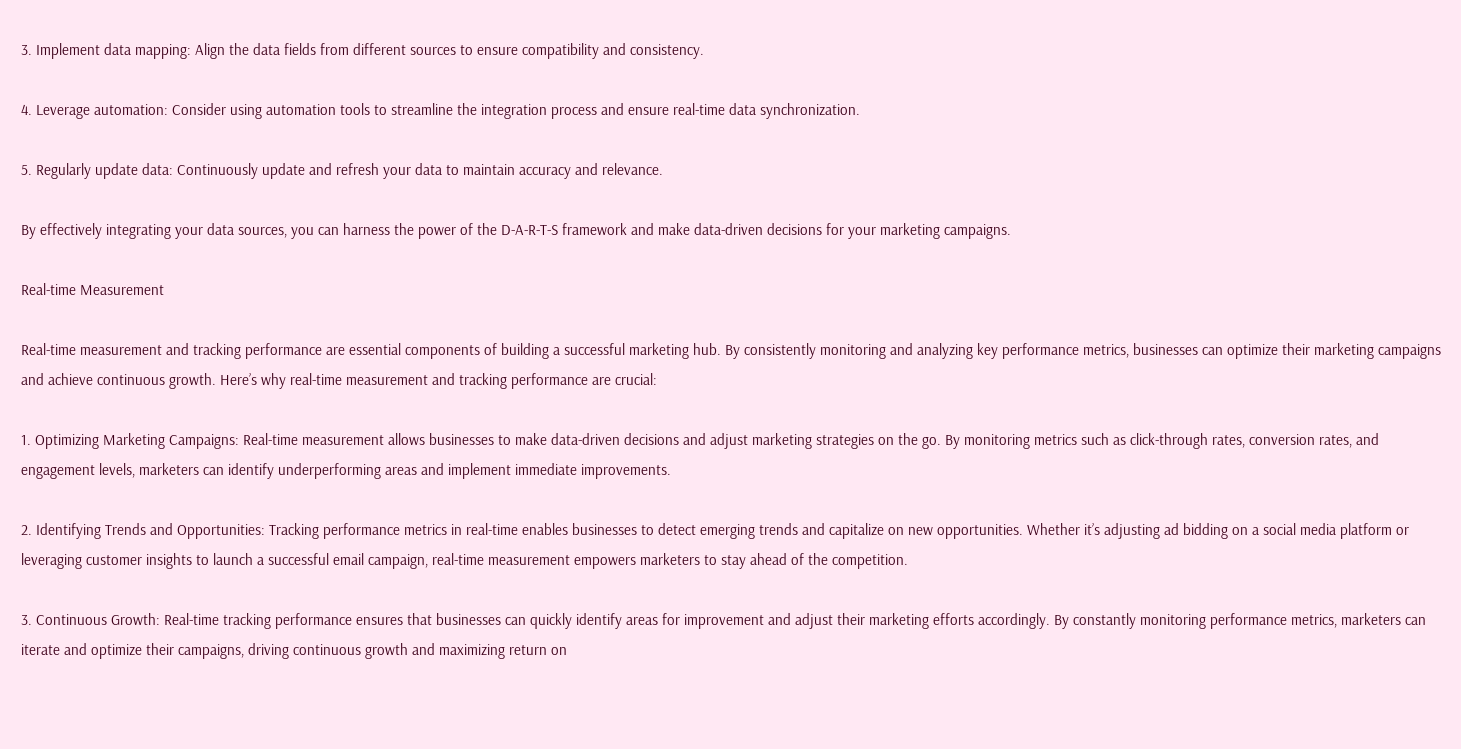3. Implement data mapping: Align the data fields from different sources to ensure compatibility and consistency.

4. Leverage automation: Consider using automation tools to streamline the integration process and ensure real-time data synchronization.

5. Regularly update data: Continuously update and refresh your data to maintain accuracy and relevance.

By effectively integrating your data sources, you can harness the power of the D-A-R-T-S framework and make data-driven decisions for your marketing campaigns.

Real-time Measurement

Real-time measurement and tracking performance are essential components of building a successful marketing hub. By consistently monitoring and analyzing key performance metrics, businesses can optimize their marketing campaigns and achieve continuous growth. Here’s why real-time measurement and tracking performance are crucial:

1. Optimizing Marketing Campaigns: Real-time measurement allows businesses to make data-driven decisions and adjust marketing strategies on the go. By monitoring metrics such as click-through rates, conversion rates, and engagement levels, marketers can identify underperforming areas and implement immediate improvements.

2. Identifying Trends and Opportunities: Tracking performance metrics in real-time enables businesses to detect emerging trends and capitalize on new opportunities. Whether it’s adjusting ad bidding on a social media platform or leveraging customer insights to launch a successful email campaign, real-time measurement empowers marketers to stay ahead of the competition.

3. Continuous Growth: Real-time tracking performance ensures that businesses can quickly identify areas for improvement and adjust their marketing efforts accordingly. By constantly monitoring performance metrics, marketers can iterate and optimize their campaigns, driving continuous growth and maximizing return on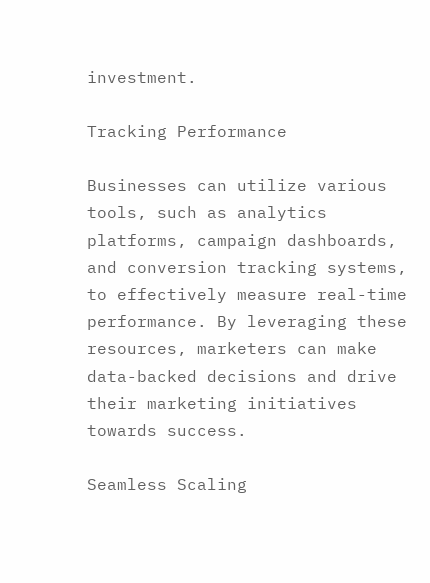investment.

Tracking Performance

Businesses can utilize various tools, such as analytics platforms, campaign dashboards, and conversion tracking systems, to effectively measure real-time performance. By leveraging these resources, marketers can make data-backed decisions and drive their marketing initiatives towards success.

Seamless Scaling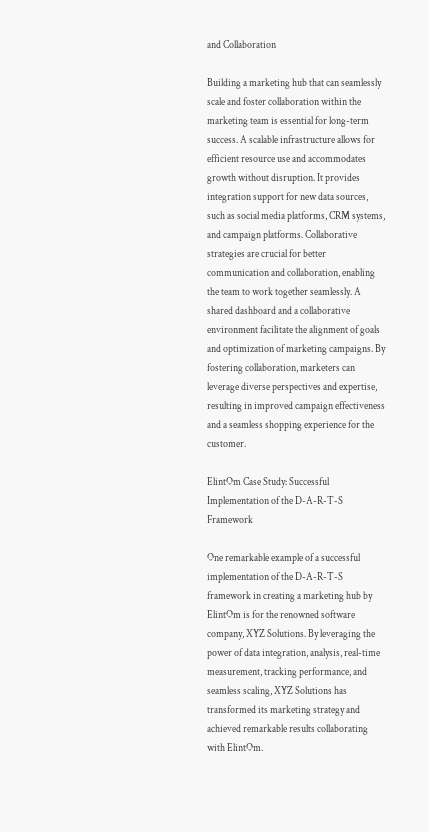and Collaboration

Building a marketing hub that can seamlessly scale and foster collaboration within the marketing team is essential for long-term success. A scalable infrastructure allows for efficient resource use and accommodates growth without disruption. It provides integration support for new data sources, such as social media platforms, CRM systems, and campaign platforms. Collaborative strategies are crucial for better communication and collaboration, enabling the team to work together seamlessly. A shared dashboard and a collaborative environment facilitate the alignment of goals and optimization of marketing campaigns. By fostering collaboration, marketers can leverage diverse perspectives and expertise, resulting in improved campaign effectiveness and a seamless shopping experience for the customer.

ElintOm Case Study: Successful Implementation of the D-A-R-T-S Framework

One remarkable example of a successful implementation of the D-A-R-T-S framework in creating a marketing hub by ElintOm is for the renowned software company, XYZ Solutions. By leveraging the power of data integration, analysis, real-time measurement, tracking performance, and seamless scaling, XYZ Solutions has transformed its marketing strategy and achieved remarkable results collaborating with ElintOm.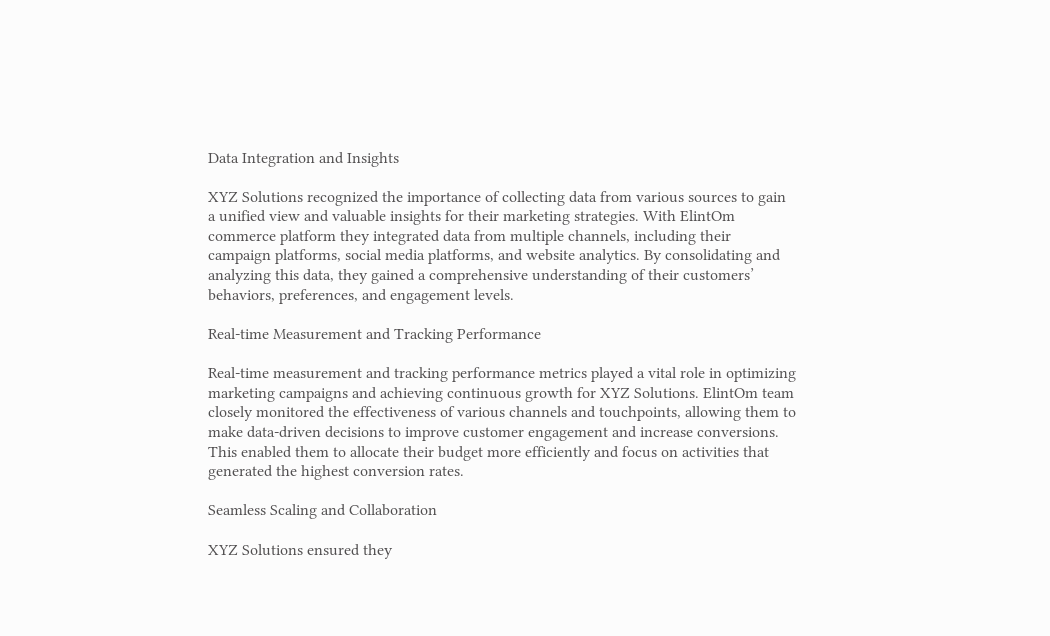Data Integration and Insights

XYZ Solutions recognized the importance of collecting data from various sources to gain a unified view and valuable insights for their marketing strategies. With ElintOm commerce platform they integrated data from multiple channels, including their campaign platforms, social media platforms, and website analytics. By consolidating and analyzing this data, they gained a comprehensive understanding of their customers’ behaviors, preferences, and engagement levels.

Real-time Measurement and Tracking Performance

Real-time measurement and tracking performance metrics played a vital role in optimizing marketing campaigns and achieving continuous growth for XYZ Solutions. ElintOm team closely monitored the effectiveness of various channels and touchpoints, allowing them to make data-driven decisions to improve customer engagement and increase conversions. This enabled them to allocate their budget more efficiently and focus on activities that generated the highest conversion rates.

Seamless Scaling and Collaboration

XYZ Solutions ensured they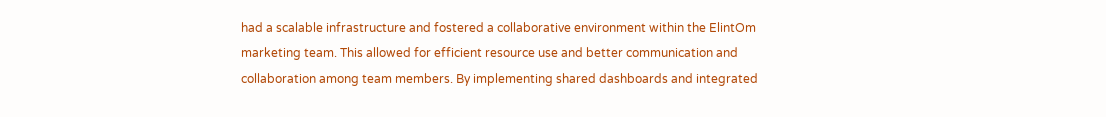had a scalable infrastructure and fostered a collaborative environment within the ElintOm marketing team. This allowed for efficient resource use and better communication and collaboration among team members. By implementing shared dashboards and integrated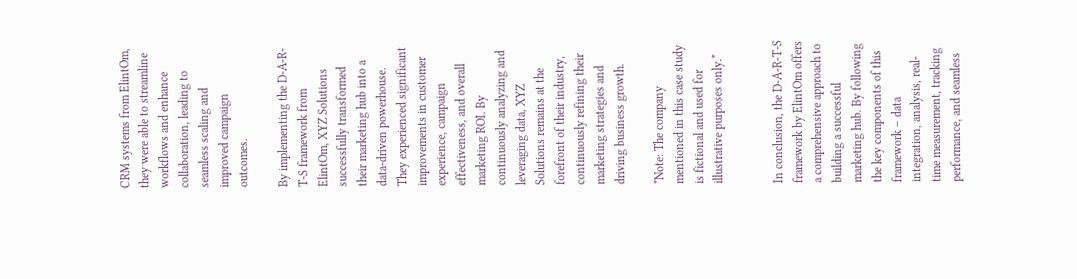CRM systems from ElintOm, they were able to streamline workflows and enhance collaboration, leading to seamless scaling and improved campaign outcomes.

By implementing the D-A-R-T-S framework from ElintOm, XYZ Solutions successfully transformed their marketing hub into a data-driven powerhouse. They experienced significant improvements in customer experience, campaign effectiveness, and overall marketing ROI. By continuously analyzing and leveraging data, XYZ Solutions remains at the forefront of their industry, continuously refining their marketing strategies and driving business growth.

*Note: The company mentioned in this case study is fictional and used for illustrative purposes only.*


In conclusion, the D-A-R-T-S framework by ElintOm offers a comprehensive approach to building a successful marketing hub. By following the key components of this framework – data integration, analysis, real-time measurement, tracking performance, and seamless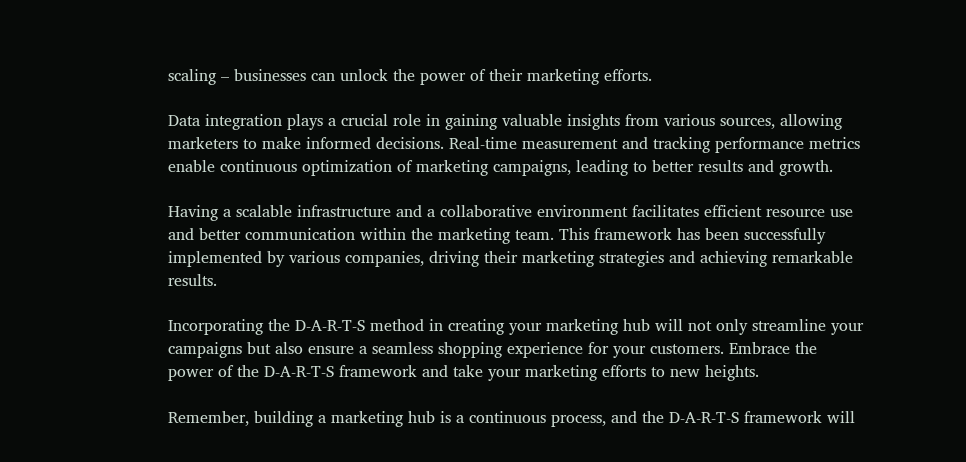scaling – businesses can unlock the power of their marketing efforts.

Data integration plays a crucial role in gaining valuable insights from various sources, allowing marketers to make informed decisions. Real-time measurement and tracking performance metrics enable continuous optimization of marketing campaigns, leading to better results and growth.

Having a scalable infrastructure and a collaborative environment facilitates efficient resource use and better communication within the marketing team. This framework has been successfully implemented by various companies, driving their marketing strategies and achieving remarkable results.

Incorporating the D-A-R-T-S method in creating your marketing hub will not only streamline your campaigns but also ensure a seamless shopping experience for your customers. Embrace the power of the D-A-R-T-S framework and take your marketing efforts to new heights.

Remember, building a marketing hub is a continuous process, and the D-A-R-T-S framework will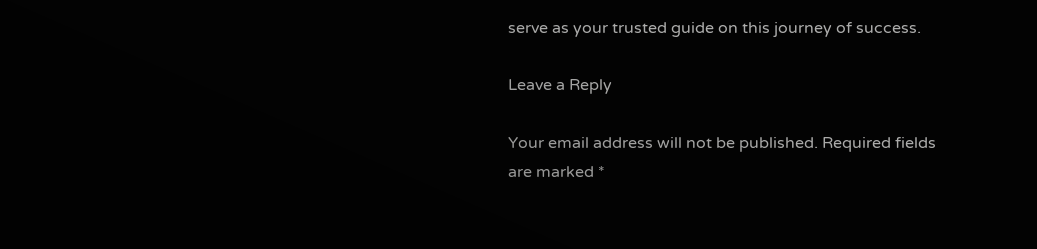serve as your trusted guide on this journey of success.

Leave a Reply

Your email address will not be published. Required fields are marked *